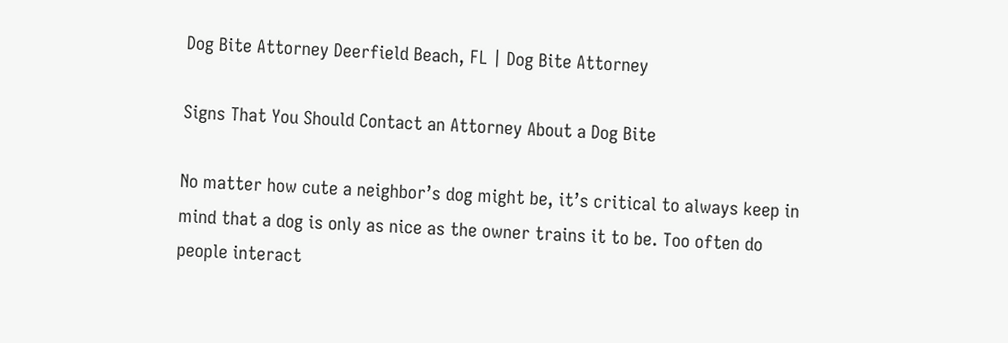Dog Bite Attorney Deerfield Beach, FL | Dog Bite Attorney

Signs That You Should Contact an Attorney About a Dog Bite

No matter how cute a neighbor’s dog might be, it’s critical to always keep in mind that a dog is only as nice as the owner trains it to be. Too often do people interact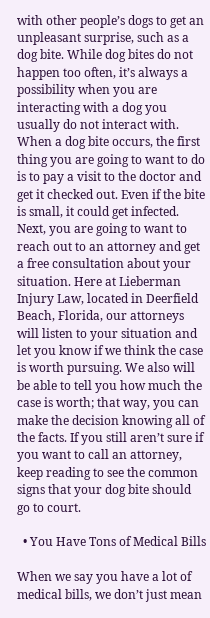with other people’s dogs to get an unpleasant surprise, such as a dog bite. While dog bites do not happen too often, it’s always a possibility when you are interacting with a dog you usually do not interact with. When a dog bite occurs, the first thing you are going to want to do is to pay a visit to the doctor and get it checked out. Even if the bite is small, it could get infected. Next, you are going to want to reach out to an attorney and get a free consultation about your situation. Here at Lieberman Injury Law, located in Deerfield Beach, Florida, our attorneys will listen to your situation and let you know if we think the case is worth pursuing. We also will be able to tell you how much the case is worth; that way, you can make the decision knowing all of the facts. If you still aren’t sure if you want to call an attorney, keep reading to see the common signs that your dog bite should go to court.

  • You Have Tons of Medical Bills

When we say you have a lot of medical bills, we don’t just mean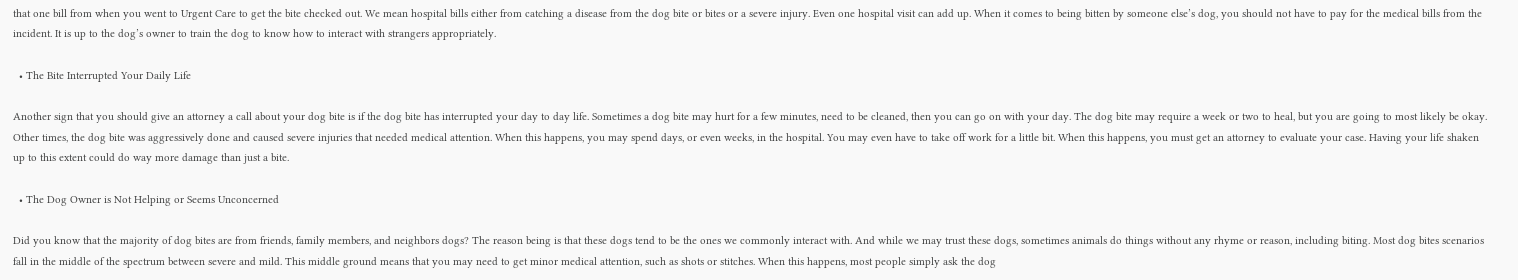that one bill from when you went to Urgent Care to get the bite checked out. We mean hospital bills either from catching a disease from the dog bite or bites or a severe injury. Even one hospital visit can add up. When it comes to being bitten by someone else’s dog, you should not have to pay for the medical bills from the incident. It is up to the dog’s owner to train the dog to know how to interact with strangers appropriately.

  • The Bite Interrupted Your Daily Life

Another sign that you should give an attorney a call about your dog bite is if the dog bite has interrupted your day to day life. Sometimes a dog bite may hurt for a few minutes, need to be cleaned, then you can go on with your day. The dog bite may require a week or two to heal, but you are going to most likely be okay. Other times, the dog bite was aggressively done and caused severe injuries that needed medical attention. When this happens, you may spend days, or even weeks, in the hospital. You may even have to take off work for a little bit. When this happens, you must get an attorney to evaluate your case. Having your life shaken up to this extent could do way more damage than just a bite.

  • The Dog Owner is Not Helping or Seems Unconcerned

Did you know that the majority of dog bites are from friends, family members, and neighbors dogs? The reason being is that these dogs tend to be the ones we commonly interact with. And while we may trust these dogs, sometimes animals do things without any rhyme or reason, including biting. Most dog bites scenarios fall in the middle of the spectrum between severe and mild. This middle ground means that you may need to get minor medical attention, such as shots or stitches. When this happens, most people simply ask the dog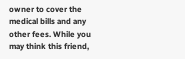owner to cover the medical bills and any other fees. While you may think this friend,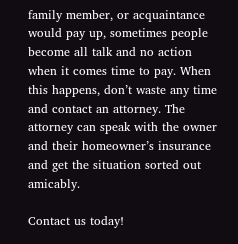family member, or acquaintance would pay up, sometimes people become all talk and no action when it comes time to pay. When this happens, don’t waste any time and contact an attorney. The attorney can speak with the owner and their homeowner’s insurance and get the situation sorted out amicably.

Contact us today!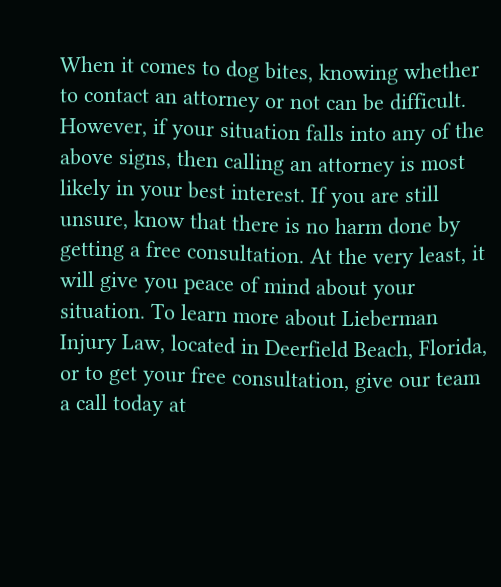When it comes to dog bites, knowing whether to contact an attorney or not can be difficult. However, if your situation falls into any of the above signs, then calling an attorney is most likely in your best interest. If you are still unsure, know that there is no harm done by getting a free consultation. At the very least, it will give you peace of mind about your situation. To learn more about Lieberman Injury Law, located in Deerfield Beach, Florida, or to get your free consultation, give our team a call today at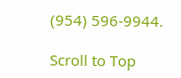(954) 596-9944.

Scroll to Top